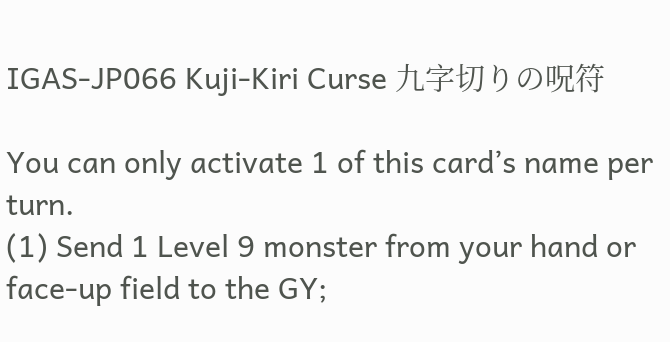IGAS-JP066 Kuji-Kiri Curse 九字切りの呪符

You can only activate 1 of this card’s name per turn.
(1) Send 1 Level 9 monster from your hand or face-up field to the GY;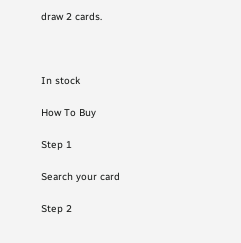draw 2 cards.



In stock

How To Buy

Step 1

Search your card

Step 2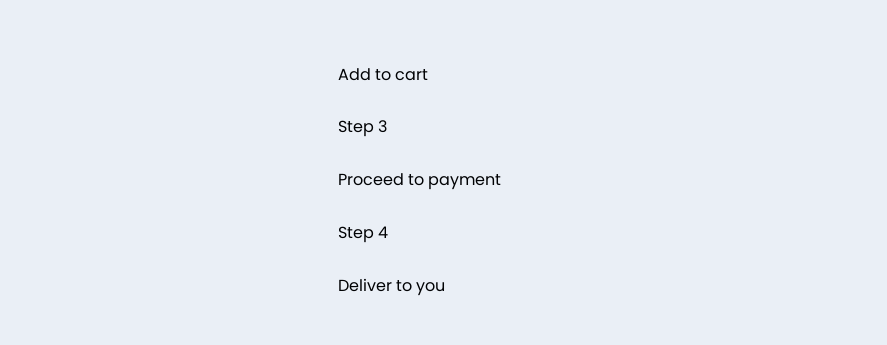Add to cart

Step 3

Proceed to payment

Step 4

Deliver to you